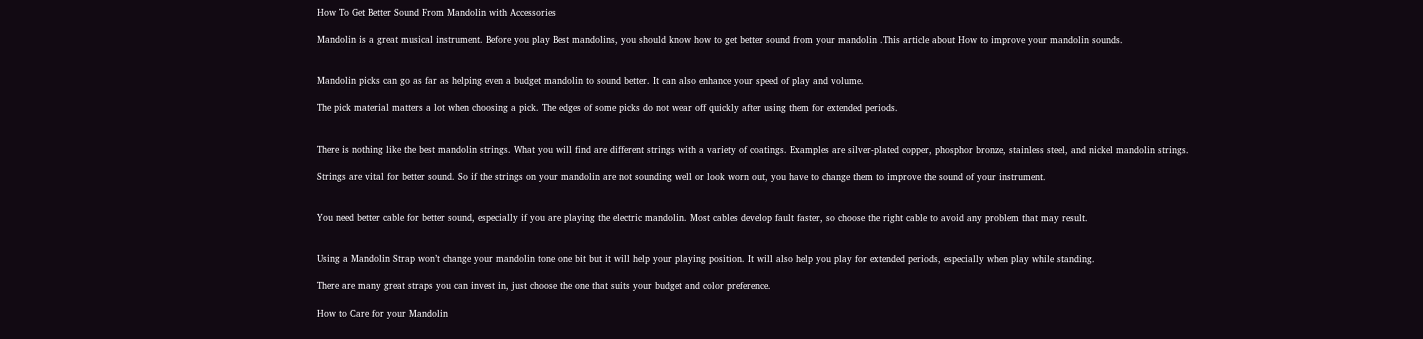How To Get Better Sound From Mandolin with Accessories

Mandolin is a great musical instrument. Before you play Best mandolins, you should know how to get better sound from your mandolin .This article about How to improve your mandolin sounds.


Mandolin picks can go as far as helping even a budget mandolin to sound better. It can also enhance your speed of play and volume.

The pick material matters a lot when choosing a pick. The edges of some picks do not wear off quickly after using them for extended periods.


There is nothing like the best mandolin strings. What you will find are different strings with a variety of coatings. Examples are silver-plated copper, phosphor bronze, stainless steel, and nickel mandolin strings.

Strings are vital for better sound. So if the strings on your mandolin are not sounding well or look worn out, you have to change them to improve the sound of your instrument.


You need better cable for better sound, especially if you are playing the electric mandolin. Most cables develop fault faster, so choose the right cable to avoid any problem that may result.


Using a Mandolin Strap won’t change your mandolin tone one bit but it will help your playing position. It will also help you play for extended periods, especially when play while standing.

There are many great straps you can invest in, just choose the one that suits your budget and color preference.

How to Care for your Mandolin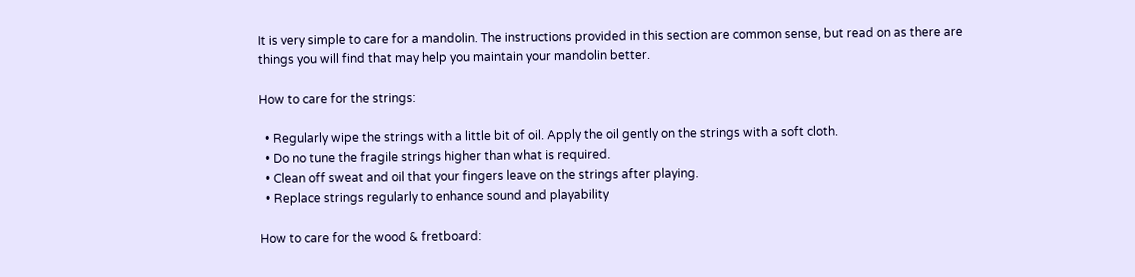It is very simple to care for a mandolin. The instructions provided in this section are common sense, but read on as there are things you will find that may help you maintain your mandolin better.

How to care for the strings:

  • Regularly wipe the strings with a little bit of oil. Apply the oil gently on the strings with a soft cloth.
  • Do no tune the fragile strings higher than what is required.
  • Clean off sweat and oil that your fingers leave on the strings after playing.
  • Replace strings regularly to enhance sound and playability

How to care for the wood & fretboard: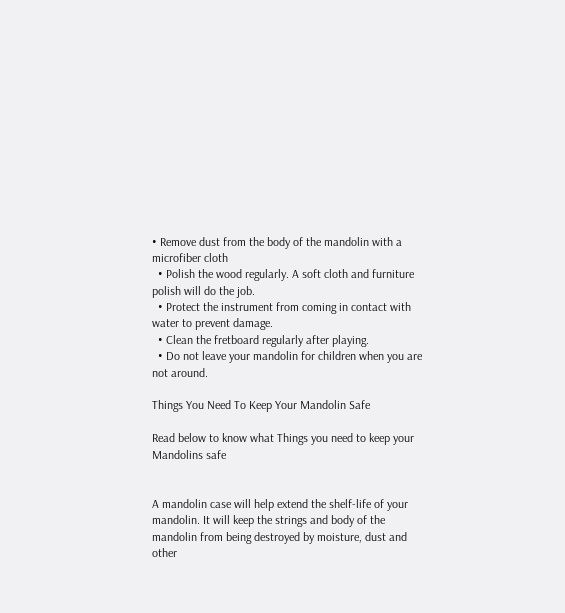• Remove dust from the body of the mandolin with a microfiber cloth
  • Polish the wood regularly. A soft cloth and furniture polish will do the job.
  • Protect the instrument from coming in contact with water to prevent damage.
  • Clean the fretboard regularly after playing.
  • Do not leave your mandolin for children when you are not around.

Things You Need To Keep Your Mandolin Safe

Read below to know what Things you need to keep your Mandolins safe


A mandolin case will help extend the shelf-life of your mandolin. It will keep the strings and body of the mandolin from being destroyed by moisture, dust and other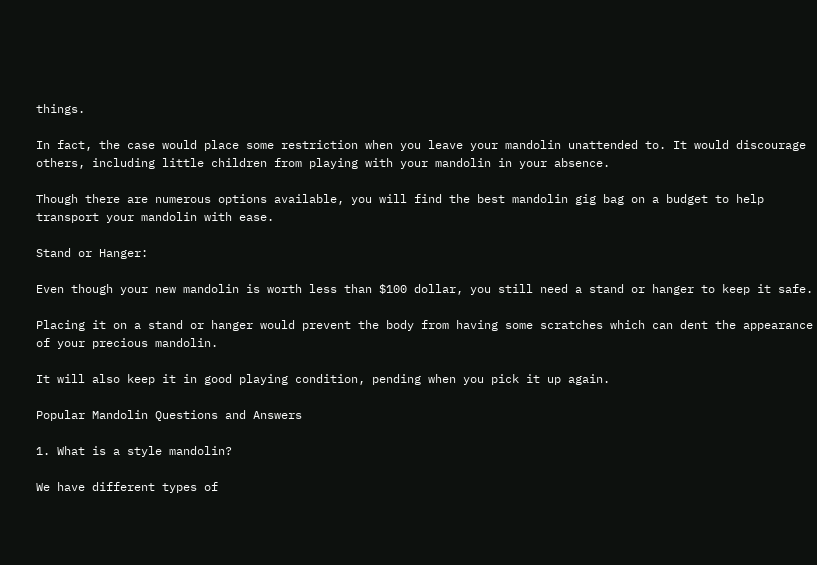things.

In fact, the case would place some restriction when you leave your mandolin unattended to. It would discourage others, including little children from playing with your mandolin in your absence.

Though there are numerous options available, you will find the best mandolin gig bag on a budget to help transport your mandolin with ease.

Stand or Hanger:

Even though your new mandolin is worth less than $100 dollar, you still need a stand or hanger to keep it safe.

Placing it on a stand or hanger would prevent the body from having some scratches which can dent the appearance of your precious mandolin.

It will also keep it in good playing condition, pending when you pick it up again.

Popular Mandolin Questions and Answers

1. What is a style mandolin?

We have different types of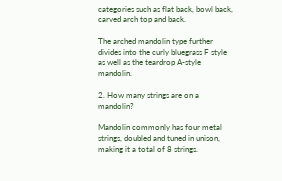categories such as flat back, bowl back, carved arch top and back.

The arched mandolin type further divides into the curly bluegrass F style as well as the teardrop A-style mandolin.

2. How many strings are on a mandolin?

Mandolin commonly has four metal strings, doubled and tuned in unison, making it a total of 8 strings.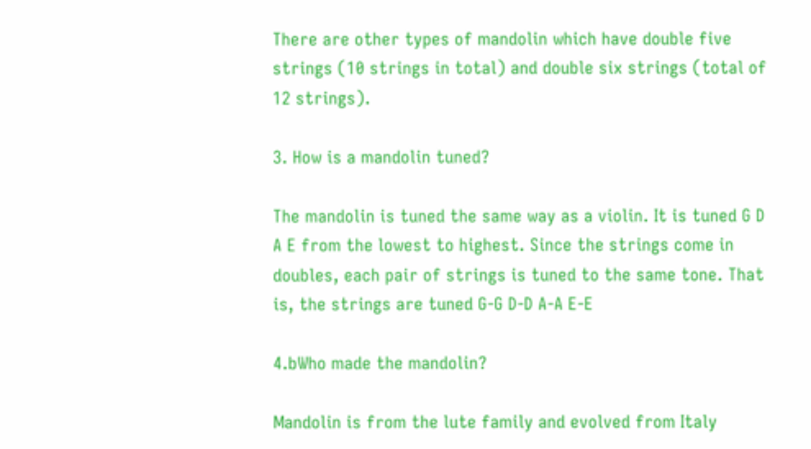There are other types of mandolin which have double five strings (10 strings in total) and double six strings (total of 12 strings).

3. How is a mandolin tuned?

The mandolin is tuned the same way as a violin. It is tuned G D A E from the lowest to highest. Since the strings come in doubles, each pair of strings is tuned to the same tone. That is, the strings are tuned G-G D-D A-A E-E

4.bWho made the mandolin?

Mandolin is from the lute family and evolved from Italy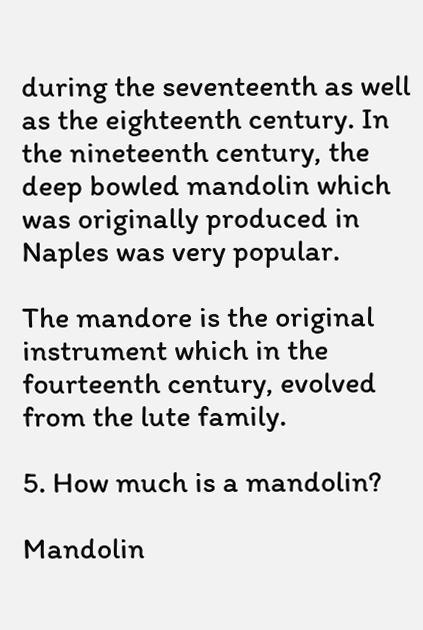during the seventeenth as well as the eighteenth century. In the nineteenth century, the deep bowled mandolin which was originally produced in Naples was very popular.

The mandore is the original instrument which in the fourteenth century, evolved from the lute family.

5. How much is a mandolin?

Mandolin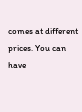comes at different prices. You can have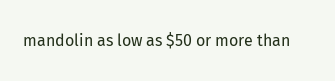mandolin as low as $50 or more than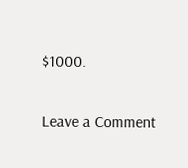$1000.

Leave a Comment